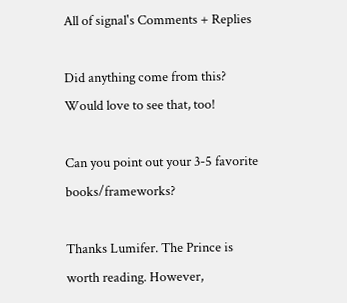All of signal's Comments + Replies

Did anything come from this? Would love to see that, too!

Can you point out your 3-5 favorite books/frameworks?

Thanks Lumifer. The Prince is worth reading. However,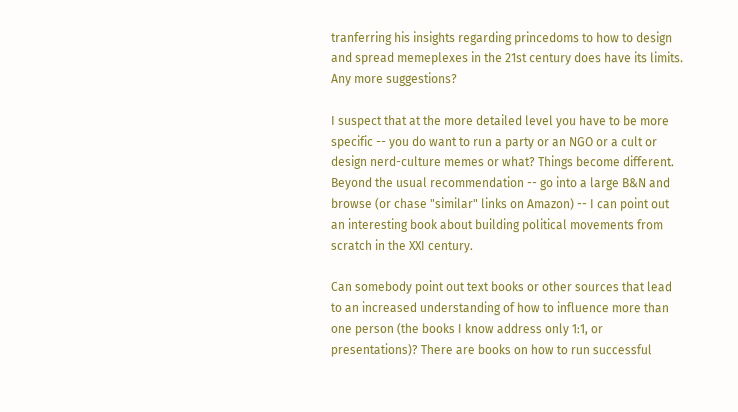tranferring his insights regarding princedoms to how to design and spread memeplexes in the 21st century does have its limits. Any more suggestions?

I suspect that at the more detailed level you have to be more specific -- you do want to run a party or an NGO or a cult or design nerd-culture memes or what? Things become different. Beyond the usual recommendation -- go into a large B&N and browse (or chase "similar" links on Amazon) -- I can point out an interesting book about building political movements from scratch in the XXI century.

Can somebody point out text books or other sources that lead to an increased understanding of how to influence more than one person (the books I know address only 1:1, or presentations)? There are books on how to run successful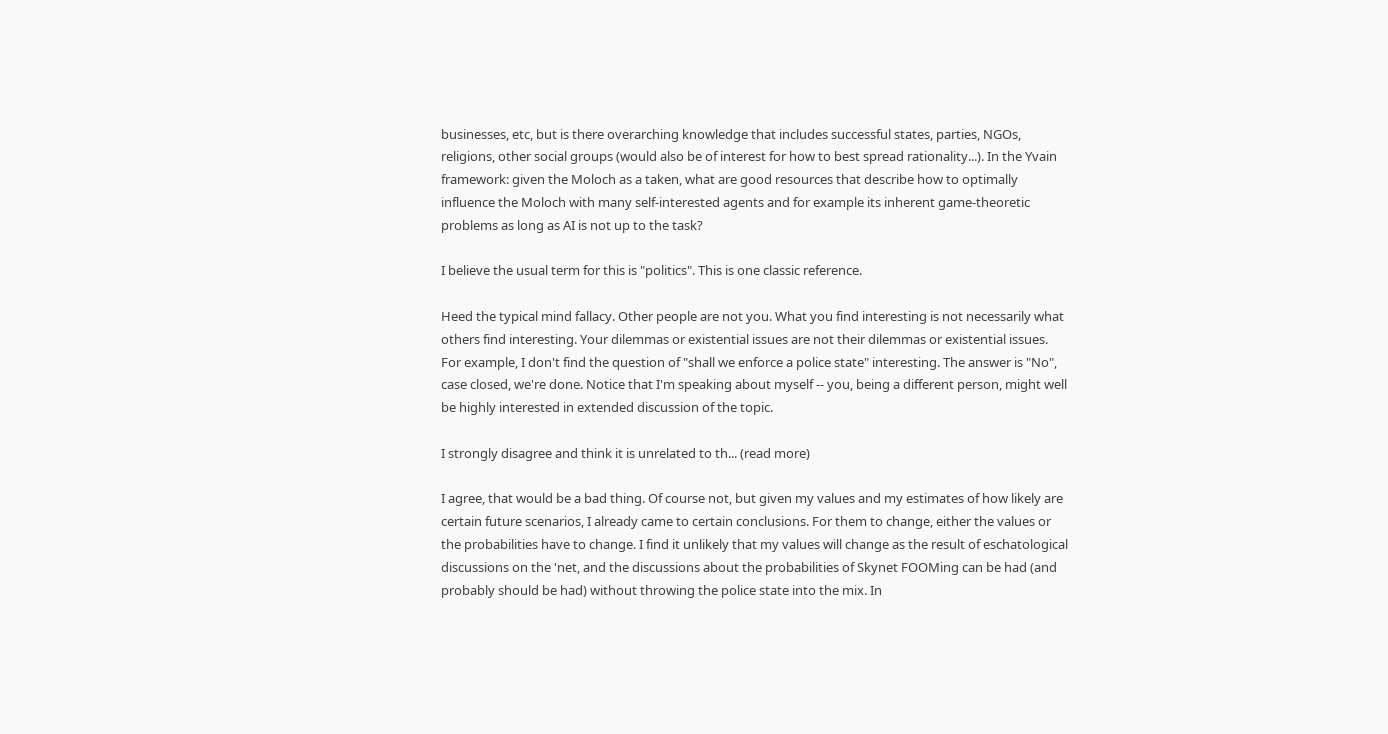businesses, etc, but is there overarching knowledge that includes successful states, parties, NGOs, religions, other social groups (would also be of interest for how to best spread rationality...). In the Yvain framework: given the Moloch as a taken, what are good resources that describe how to optimally influence the Moloch with many self-interested agents and for example its inherent game-theoretic problems as long as AI is not up to the task?

I believe the usual term for this is "politics". This is one classic reference.

Heed the typical mind fallacy. Other people are not you. What you find interesting is not necessarily what others find interesting. Your dilemmas or existential issues are not their dilemmas or existential issues. For example, I don't find the question of "shall we enforce a police state" interesting. The answer is "No", case closed, we're done. Notice that I'm speaking about myself -- you, being a different person, might well be highly interested in extended discussion of the topic.

I strongly disagree and think it is unrelated to th... (read more)

I agree, that would be a bad thing. Of course not, but given my values and my estimates of how likely are certain future scenarios, I already came to certain conclusions. For them to change, either the values or the probabilities have to change. I find it unlikely that my values will change as the result of eschatological discussions on the 'net, and the discussions about the probabilities of Skynet FOOMing can be had (and probably should be had) without throwing the police state into the mix. In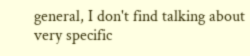general, I don't find talking about very specific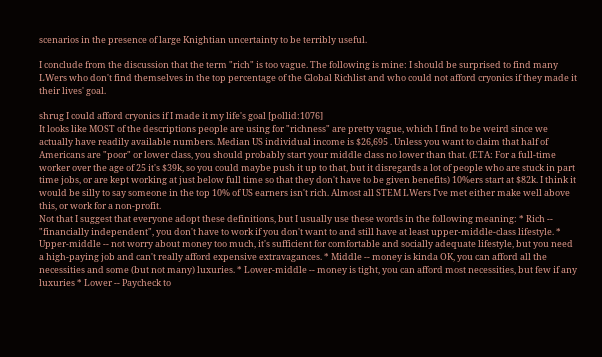scenarios in the presence of large Knightian uncertainty to be terribly useful.

I conclude from the discussion that the term "rich" is too vague. The following is mine: I should be surprised to find many LWers who don't find themselves in the top percentage of the Global Richlist and who could not afford cryonics if they made it their lives' goal.

shrug I could afford cryonics if I made it my life's goal [pollid:1076]
It looks like MOST of the descriptions people are using for "richness" are pretty vague, which I find to be weird since we actually have readily available numbers. Median US individual income is $26,695 . Unless you want to claim that half of Americans are "poor" or lower class, you should probably start your middle class no lower than that. (ETA: For a full-time worker over the age of 25 it's $39k, so you could maybe push it up to that, but it disregards a lot of people who are stuck in part time jobs, or are kept working at just below full time so that they don't have to be given benefits) 10%ers start at $82k. I think it would be silly to say someone in the top 10% of US earners isn't rich. Almost all STEM LWers I've met either make well above this, or work for a non-profit.
Not that I suggest that everyone adopt these definitions, but I usually use these words in the following meaning: * Rich -- "financially independent", you don't have to work if you don't want to and still have at least upper-middle-class lifestyle. * Upper-middle -- not worry about money too much, it's sufficient for comfortable and socially adequate lifestyle, but you need a high-paying job and can't really afford expensive extravagances. * Middle -- money is kinda OK, you can afford all the necessities and some (but not many) luxuries. * Lower-middle -- money is tight, you can afford most necessities, but few if any luxuries * Lower -- Paycheck to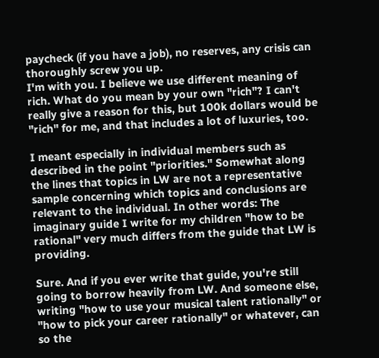paycheck (if you have a job), no reserves, any crisis can thoroughly screw you up.
I'm with you. I believe we use different meaning of rich. What do you mean by your own "rich"? I can't really give a reason for this, but 100k dollars would be "rich" for me, and that includes a lot of luxuries, too.

I meant especially in individual members such as described in the point "priorities." Somewhat along the lines that topics in LW are not a representative sample concerning which topics and conclusions are relevant to the individual. In other words: The imaginary guide I write for my children "how to be rational" very much differs from the guide that LW is providing.

Sure. And if you ever write that guide, you're still going to borrow heavily from LW. And someone else, writing "how to use your musical talent rationally" or "how to pick your career rationally" or whatever, can so the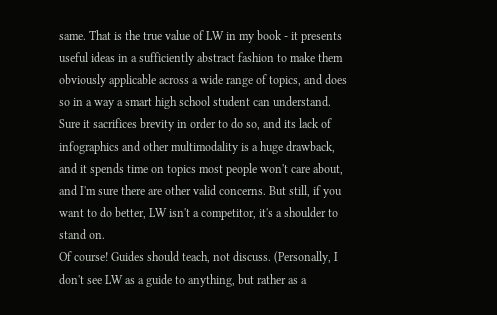same. That is the true value of LW in my book - it presents useful ideas in a sufficiently abstract fashion to make them obviously applicable across a wide range of topics, and does so in a way a smart high school student can understand. Sure it sacrifices brevity in order to do so, and its lack of infographics and other multimodality is a huge drawback, and it spends time on topics most people won't care about, and I'm sure there are other valid concerns. But still, if you want to do better, LW isn't a competitor, it's a shoulder to stand on.
Of course! Guides should teach, not discuss. (Personally, I don't see LW as a guide to anything, but rather as a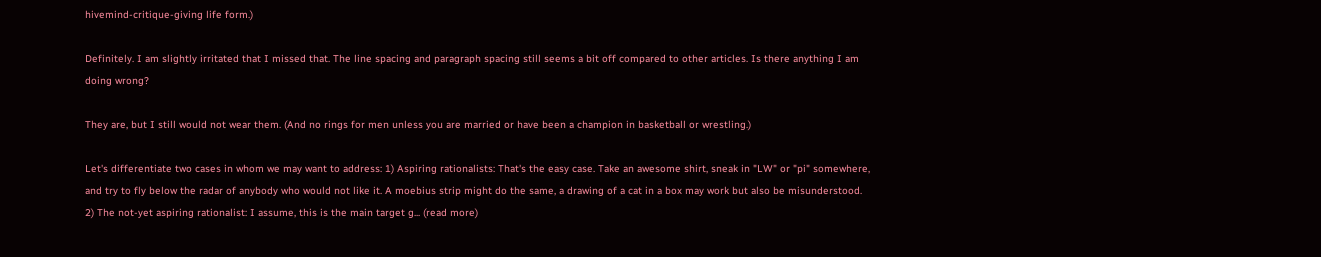hivemind-critique-giving life form.)

Definitely. I am slightly irritated that I missed that. The line spacing and paragraph spacing still seems a bit off compared to other articles. Is there anything I am doing wrong?

They are, but I still would not wear them. (And no rings for men unless you are married or have been a champion in basketball or wrestling.)

Let's differentiate two cases in whom we may want to address: 1) Aspiring rationalists: That's the easy case. Take an awesome shirt, sneak in "LW" or "pi" somewhere, and try to fly below the radar of anybody who would not like it. A moebius strip might do the same, a drawing of a cat in a box may work but also be misunderstood. 2) The not-yet aspiring rationalist: I assume, this is the main target g... (read more)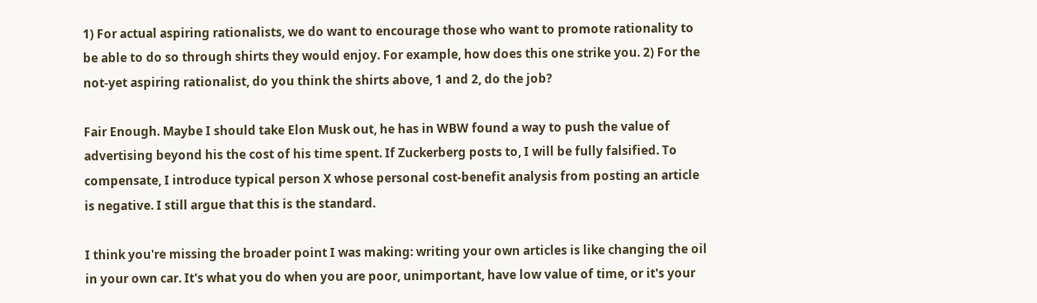1) For actual aspiring rationalists, we do want to encourage those who want to promote rationality to be able to do so through shirts they would enjoy. For example, how does this one strike you. 2) For the not-yet aspiring rationalist, do you think the shirts above, 1 and 2, do the job?

Fair Enough. Maybe I should take Elon Musk out, he has in WBW found a way to push the value of advertising beyond his the cost of his time spent. If Zuckerberg posts to, I will be fully falsified. To compensate, I introduce typical person X whose personal cost-benefit analysis from posting an article is negative. I still argue that this is the standard.

I think you're missing the broader point I was making: writing your own articles is like changing the oil in your own car. It's what you do when you are poor, unimportant, have low value of time, or it's your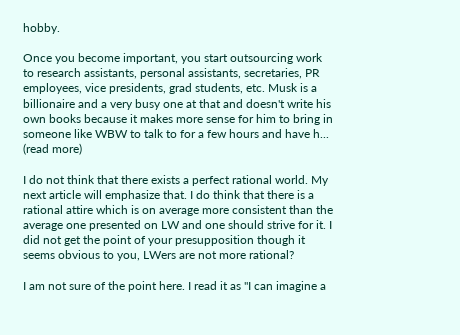hobby.

Once you become important, you start outsourcing work to research assistants, personal assistants, secretaries, PR employees, vice presidents, grad students, etc. Musk is a billionaire and a very busy one at that and doesn't write his own books because it makes more sense for him to bring in someone like WBW to talk to for a few hours and have h... (read more)

I do not think that there exists a perfect rational world. My next article will emphasize that. I do think that there is a rational attire which is on average more consistent than the average one presented on LW and one should strive for it. I did not get the point of your presupposition though it seems obvious to you, LWers are not more rational?

I am not sure of the point here. I read it as "I can imagine a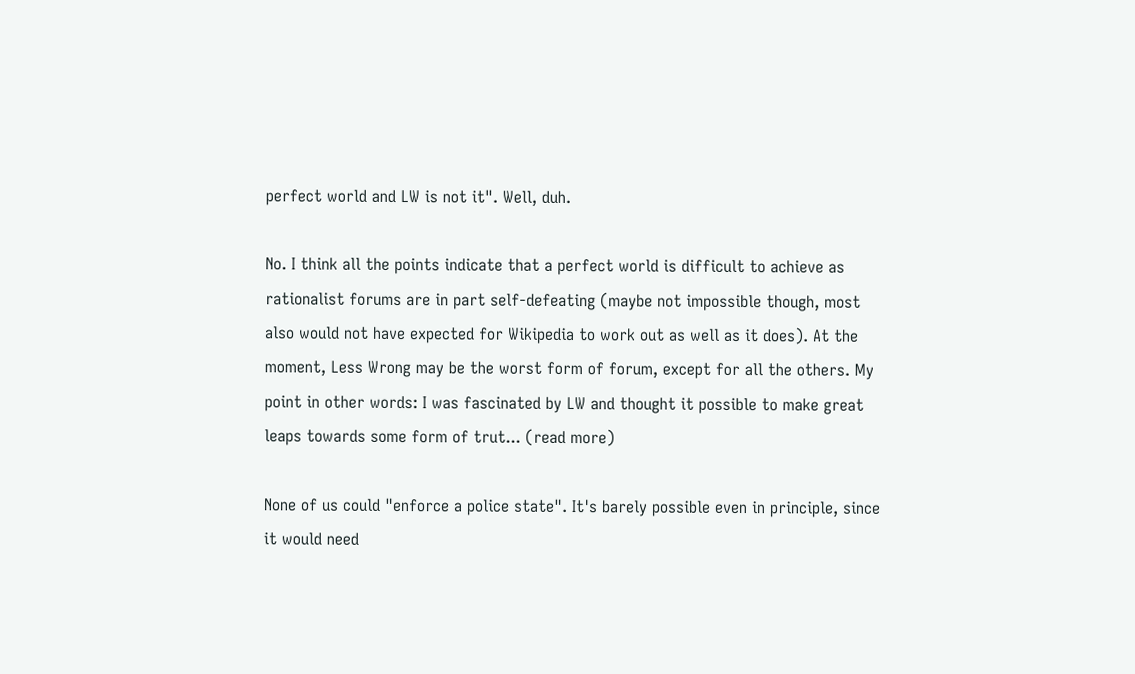perfect world and LW is not it". Well, duh.

No. I think all the points indicate that a perfect world is difficult to achieve as rationalist forums are in part self-defeating (maybe not impossible though, most also would not have expected for Wikipedia to work out as well as it does). At the moment, Less Wrong may be the worst form of forum, except for all the others. My point in other words: I was fascinated by LW and thought it possible to make great leaps towards some form of trut... (read more)

None of us could "enforce a police state". It's barely possible even in principle, since it would need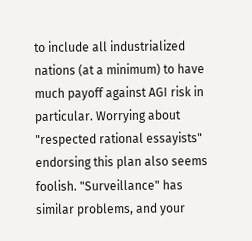to include all industrialized nations (at a minimum) to have much payoff against AGI risk in particular. Worrying about "respected rational essayists" endorsing this plan also seems foolish. "Surveillance" has similar problems, and your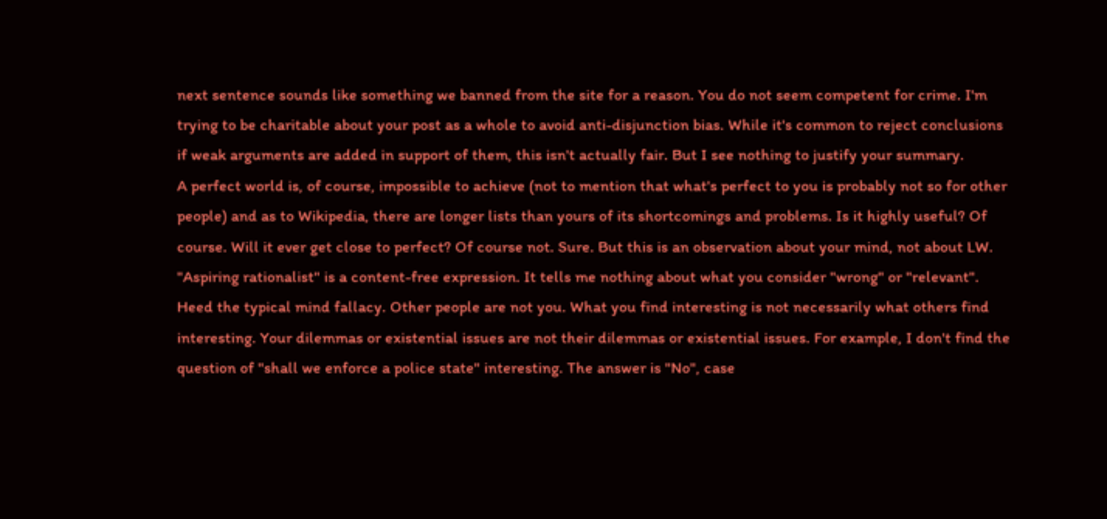next sentence sounds like something we banned from the site for a reason. You do not seem competent for crime. I'm trying to be charitable about your post as a whole to avoid anti-disjunction bias. While it's common to reject conclusions if weak arguments are added in support of them, this isn't actually fair. But I see nothing to justify your summary.
A perfect world is, of course, impossible to achieve (not to mention that what's perfect to you is probably not so for other people) and as to Wikipedia, there are longer lists than yours of its shortcomings and problems. Is it highly useful? Of course. Will it ever get close to perfect? Of course not. Sure. But this is an observation about your mind, not about LW. "Aspiring rationalist" is a content-free expression. It tells me nothing about what you consider "wrong" or "relevant". Heed the typical mind fallacy. Other people are not you. What you find interesting is not necessarily what others find interesting. Your dilemmas or existential issues are not their dilemmas or existential issues. For example, I don't find the question of "shall we enforce a police state" interesting. The answer is "No", case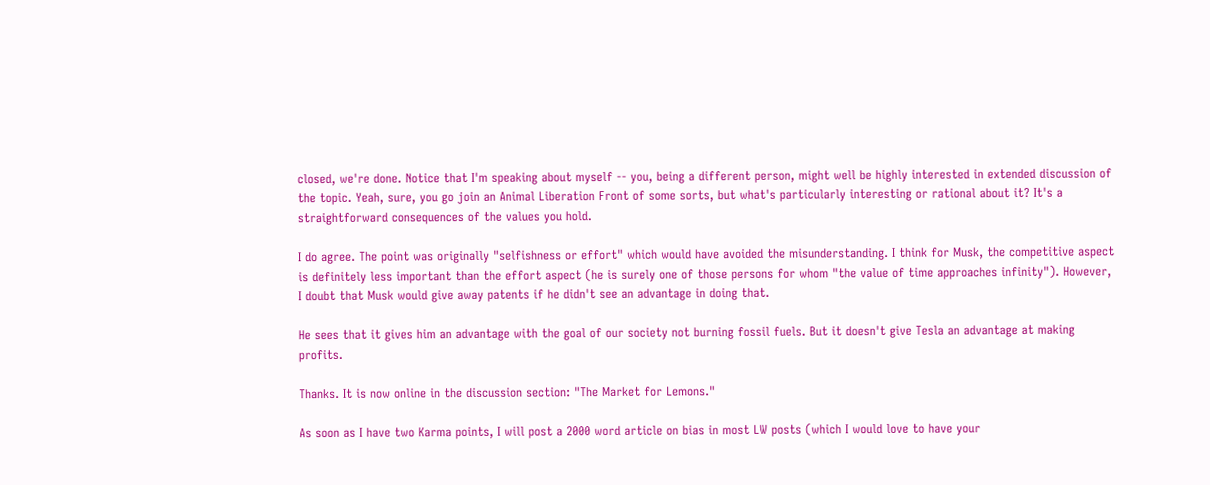closed, we're done. Notice that I'm speaking about myself -- you, being a different person, might well be highly interested in extended discussion of the topic. Yeah, sure, you go join an Animal Liberation Front of some sorts, but what's particularly interesting or rational about it? It's a straightforward consequences of the values you hold.

I do agree. The point was originally "selfishness or effort" which would have avoided the misunderstanding. I think for Musk, the competitive aspect is definitely less important than the effort aspect (he is surely one of those persons for whom "the value of time approaches infinity"). However, I doubt that Musk would give away patents if he didn't see an advantage in doing that.

He sees that it gives him an advantage with the goal of our society not burning fossil fuels. But it doesn't give Tesla an advantage at making profits.

Thanks. It is now online in the discussion section: "The Market for Lemons."

As soon as I have two Karma points, I will post a 2000 word article on bias in most LW posts (which I would love to have your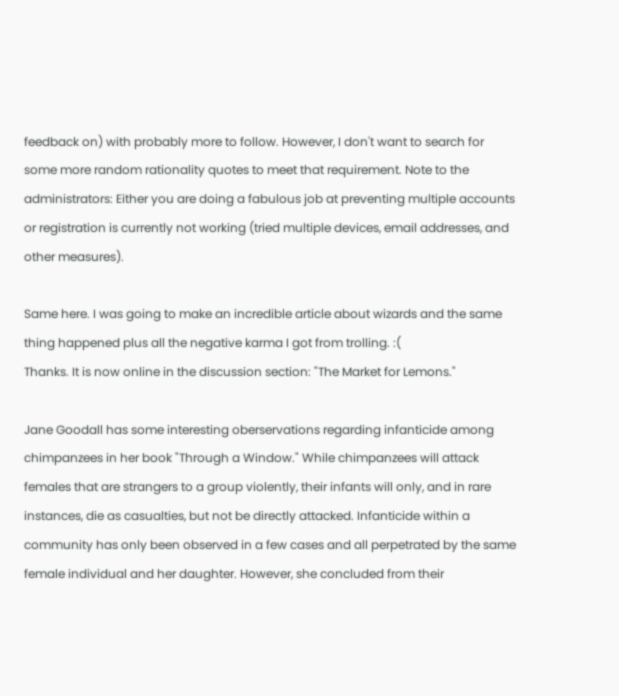feedback on) with probably more to follow. However, I don't want to search for some more random rationality quotes to meet that requirement. Note to the administrators: Either you are doing a fabulous job at preventing multiple accounts or registration is currently not working (tried multiple devices, email addresses, and other measures).

Same here. I was going to make an incredible article about wizards and the same thing happened plus all the negative karma I got from trolling. :(
Thanks. It is now online in the discussion section: "The Market for Lemons."

Jane Goodall has some interesting oberservations regarding infanticide among chimpanzees in her book "Through a Window." While chimpanzees will attack females that are strangers to a group violently, their infants will only, and in rare instances, die as casualties, but not be directly attacked. Infanticide within a community has only been observed in a few cases and all perpetrated by the same female individual and her daughter. However, she concluded from their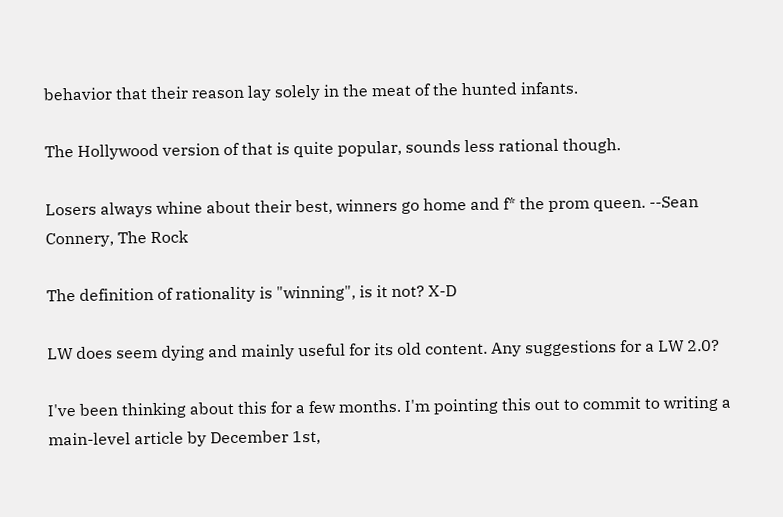behavior that their reason lay solely in the meat of the hunted infants.

The Hollywood version of that is quite popular, sounds less rational though.

Losers always whine about their best, winners go home and f* the prom queen. --Sean Connery, The Rock

The definition of rationality is "winning", is it not? X-D

LW does seem dying and mainly useful for its old content. Any suggestions for a LW 2.0?

I've been thinking about this for a few months. I'm pointing this out to commit to writing a main-level article by December 1st,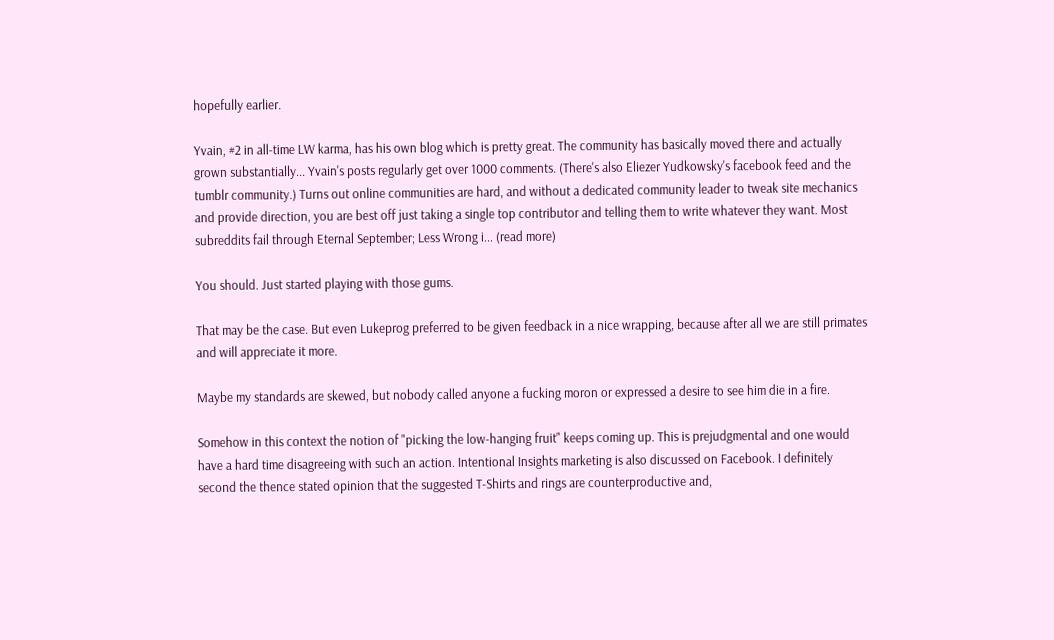hopefully earlier.

Yvain, #2 in all-time LW karma, has his own blog which is pretty great. The community has basically moved there and actually grown substantially... Yvain's posts regularly get over 1000 comments. (There's also Eliezer Yudkowsky's facebook feed and the tumblr community.) Turns out online communities are hard, and without a dedicated community leader to tweak site mechanics and provide direction, you are best off just taking a single top contributor and telling them to write whatever they want. Most subreddits fail through Eternal September; Less Wrong i... (read more)

You should. Just started playing with those gums.

That may be the case. But even Lukeprog preferred to be given feedback in a nice wrapping, because after all we are still primates and will appreciate it more.

Maybe my standards are skewed, but nobody called anyone a fucking moron or expressed a desire to see him die in a fire.

Somehow in this context the notion of "picking the low-hanging fruit" keeps coming up. This is prejudgmental and one would have a hard time disagreeing with such an action. Intentional Insights marketing is also discussed on Facebook. I definitely second the thence stated opinion that the suggested T-Shirts and rings are counterproductive and,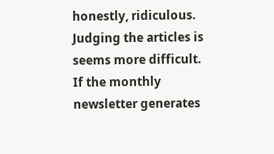honestly, ridiculous. Judging the articles is seems more difficult. If the monthly newsletter generates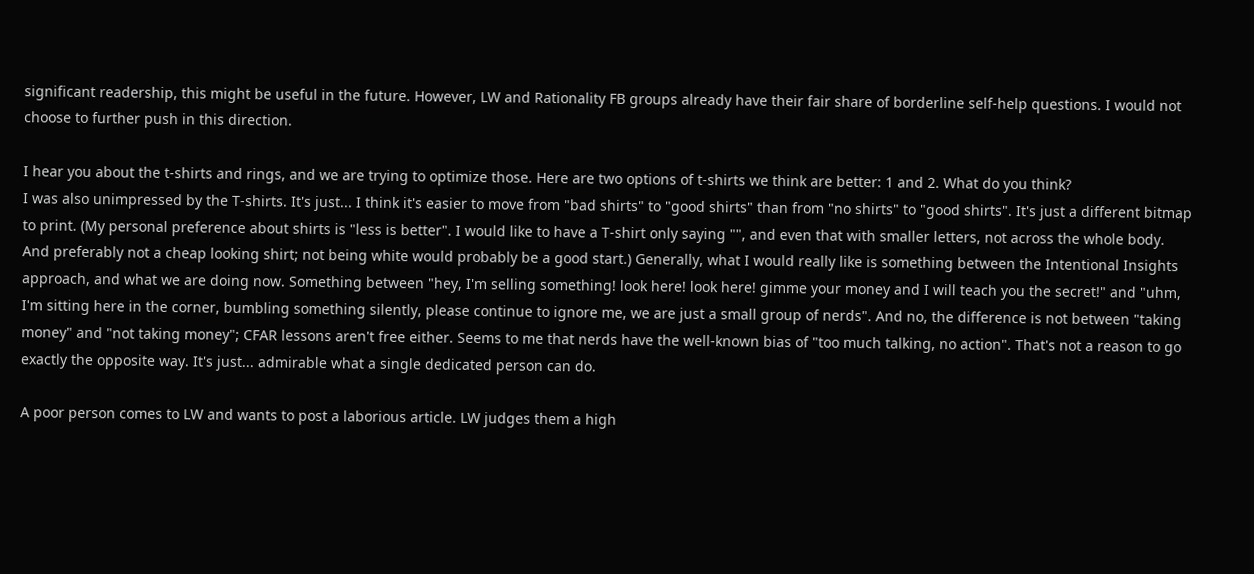significant readership, this might be useful in the future. However, LW and Rationality FB groups already have their fair share of borderline self-help questions. I would not choose to further push in this direction.

I hear you about the t-shirts and rings, and we are trying to optimize those. Here are two options of t-shirts we think are better: 1 and 2. What do you think?
I was also unimpressed by the T-shirts. It's just... I think it's easier to move from "bad shirts" to "good shirts" than from "no shirts" to "good shirts". It's just a different bitmap to print. (My personal preference about shirts is "less is better". I would like to have a T-shirt only saying "", and even that with smaller letters, not across the whole body. And preferably not a cheap looking shirt; not being white would probably be a good start.) Generally, what I would really like is something between the Intentional Insights approach, and what we are doing now. Something between "hey, I'm selling something! look here! look here! gimme your money and I will teach you the secret!" and "uhm, I'm sitting here in the corner, bumbling something silently, please continue to ignore me, we are just a small group of nerds". And no, the difference is not between "taking money" and "not taking money"; CFAR lessons aren't free either. Seems to me that nerds have the well-known bias of "too much talking, no action". That's not a reason to go exactly the opposite way. It's just... admirable what a single dedicated person can do.

A poor person comes to LW and wants to post a laborious article. LW judges them a high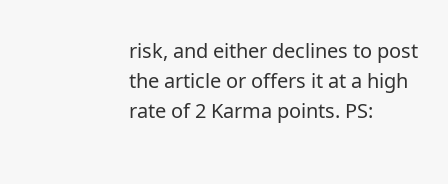risk, and either declines to post the article or offers it at a high rate of 2 Karma points. PS: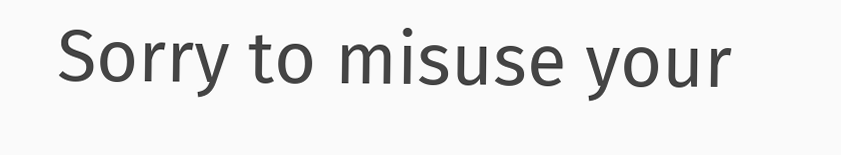Sorry to misuse your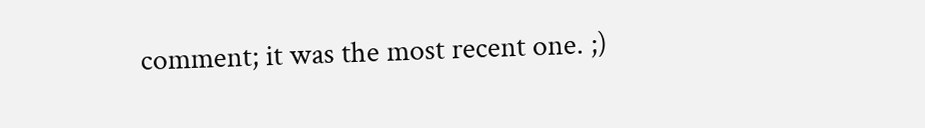comment; it was the most recent one. ;)